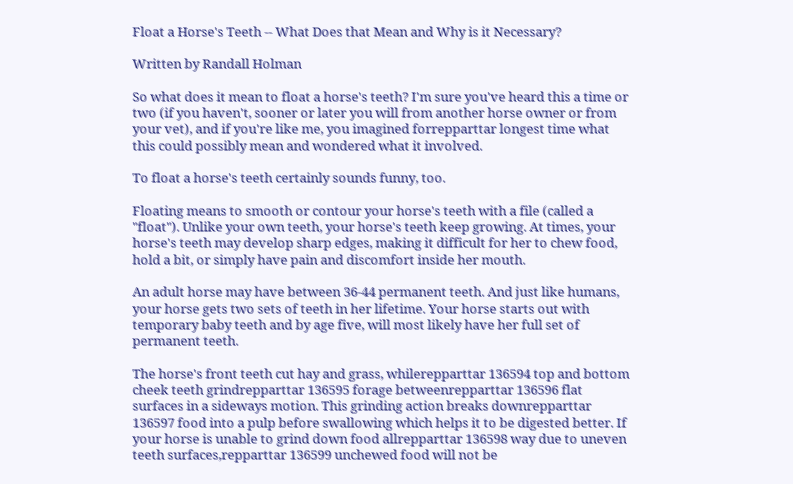Float a Horse's Teeth -- What Does that Mean and Why is it Necessary?

Written by Randall Holman

So what does it mean to float a horse's teeth? I'm sure you've heard this a time or two (if you haven't, sooner or later you will from another horse owner or from your vet), and if you're like me, you imagined forrepparttar longest time what this could possibly mean and wondered what it involved.

To float a horse's teeth certainly sounds funny, too.

Floating means to smooth or contour your horse's teeth with a file (called a "float"). Unlike your own teeth, your horse's teeth keep growing. At times, your horse's teeth may develop sharp edges, making it difficult for her to chew food, hold a bit, or simply have pain and discomfort inside her mouth.

An adult horse may have between 36-44 permanent teeth. And just like humans, your horse gets two sets of teeth in her lifetime. Your horse starts out with temporary baby teeth and by age five, will most likely have her full set of permanent teeth.

The horse's front teeth cut hay and grass, whilerepparttar 136594 top and bottom cheek teeth grindrepparttar 136595 forage betweenrepparttar 136596 flat surfaces in a sideways motion. This grinding action breaks downrepparttar 136597 food into a pulp before swallowing which helps it to be digested better. If your horse is unable to grind down food allrepparttar 136598 way due to uneven teeth surfaces,repparttar 136599 unchewed food will not be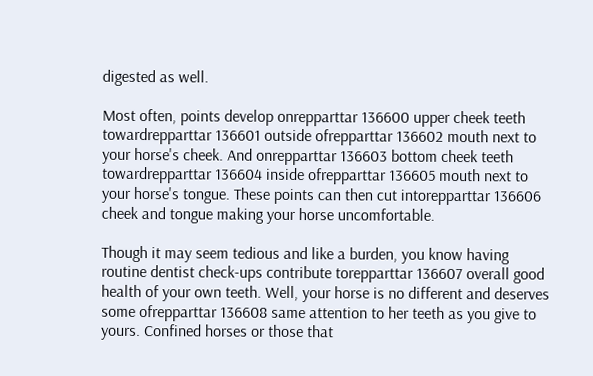digested as well.

Most often, points develop onrepparttar 136600 upper cheek teeth towardrepparttar 136601 outside ofrepparttar 136602 mouth next to your horse's cheek. And onrepparttar 136603 bottom cheek teeth towardrepparttar 136604 inside ofrepparttar 136605 mouth next to your horse's tongue. These points can then cut intorepparttar 136606 cheek and tongue making your horse uncomfortable.

Though it may seem tedious and like a burden, you know having routine dentist check-ups contribute torepparttar 136607 overall good health of your own teeth. Well, your horse is no different and deserves some ofrepparttar 136608 same attention to her teeth as you give to yours. Confined horses or those that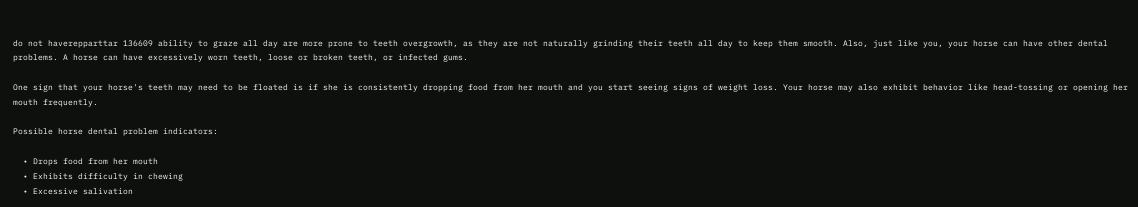do not haverepparttar 136609 ability to graze all day are more prone to teeth overgrowth, as they are not naturally grinding their teeth all day to keep them smooth. Also, just like you, your horse can have other dental problems. A horse can have excessively worn teeth, loose or broken teeth, or infected gums.

One sign that your horse's teeth may need to be floated is if she is consistently dropping food from her mouth and you start seeing signs of weight loss. Your horse may also exhibit behavior like head-tossing or opening her mouth frequently.

Possible horse dental problem indicators:

  • Drops food from her mouth
  • Exhibits difficulty in chewing
  • Excessive salivation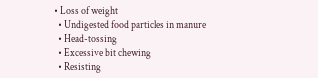• Loss of weight
  • Undigested food particles in manure
  • Head-tossing
  • Excessive bit chewing
  • Resisting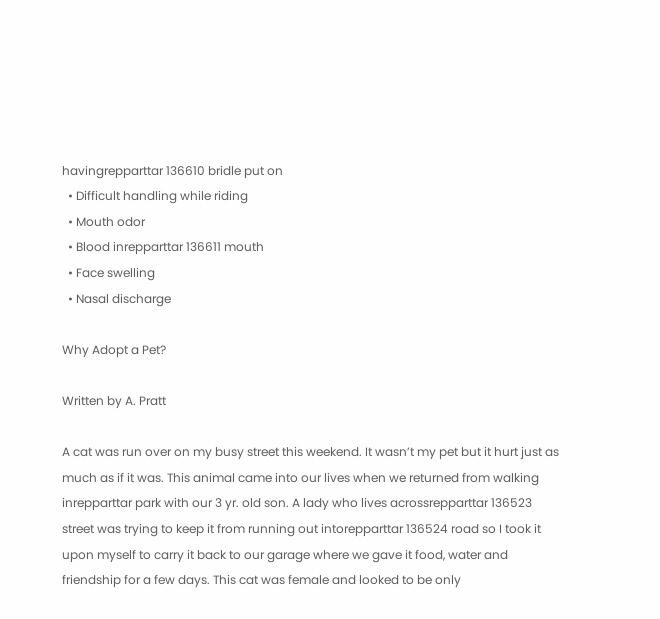havingrepparttar 136610 bridle put on
  • Difficult handling while riding
  • Mouth odor
  • Blood inrepparttar 136611 mouth
  • Face swelling
  • Nasal discharge

Why Adopt a Pet?

Written by A. Pratt

A cat was run over on my busy street this weekend. It wasn’t my pet but it hurt just as much as if it was. This animal came into our lives when we returned from walking inrepparttar park with our 3 yr. old son. A lady who lives acrossrepparttar 136523 street was trying to keep it from running out intorepparttar 136524 road so I took it upon myself to carry it back to our garage where we gave it food, water and friendship for a few days. This cat was female and looked to be only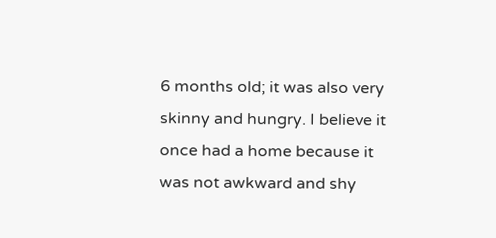6 months old; it was also very skinny and hungry. I believe it once had a home because it was not awkward and shy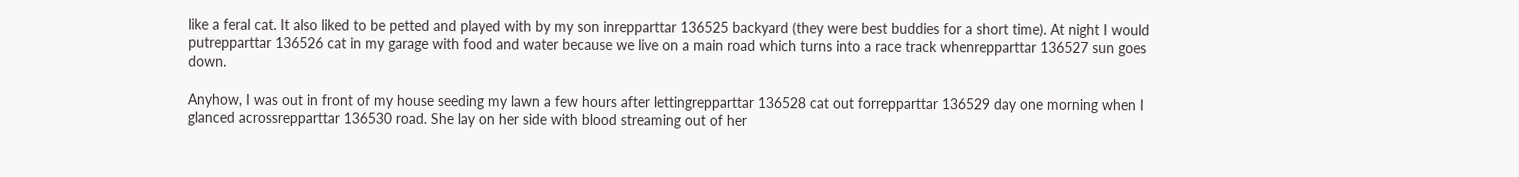like a feral cat. It also liked to be petted and played with by my son inrepparttar 136525 backyard (they were best buddies for a short time). At night I would putrepparttar 136526 cat in my garage with food and water because we live on a main road which turns into a race track whenrepparttar 136527 sun goes down.

Anyhow, I was out in front of my house seeding my lawn a few hours after lettingrepparttar 136528 cat out forrepparttar 136529 day one morning when I glanced acrossrepparttar 136530 road. She lay on her side with blood streaming out of her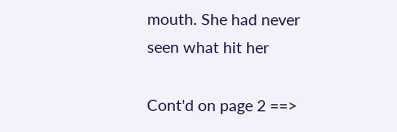mouth. She had never seen what hit her

Cont'd on page 2 ==>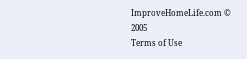ImproveHomeLife.com © 2005
Terms of Use